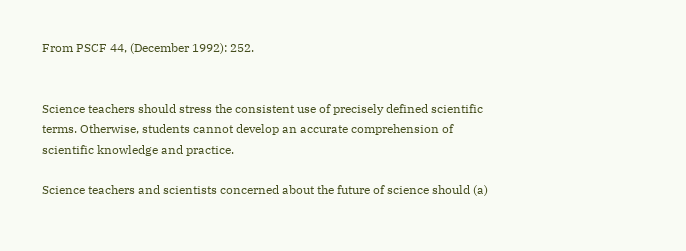From PSCF 44, (December 1992): 252.


Science teachers should stress the consistent use of precisely defined scientific terms. Otherwise, students cannot develop an accurate comprehension of scientific knowledge and practice.

Science teachers and scientists concerned about the future of science should (a)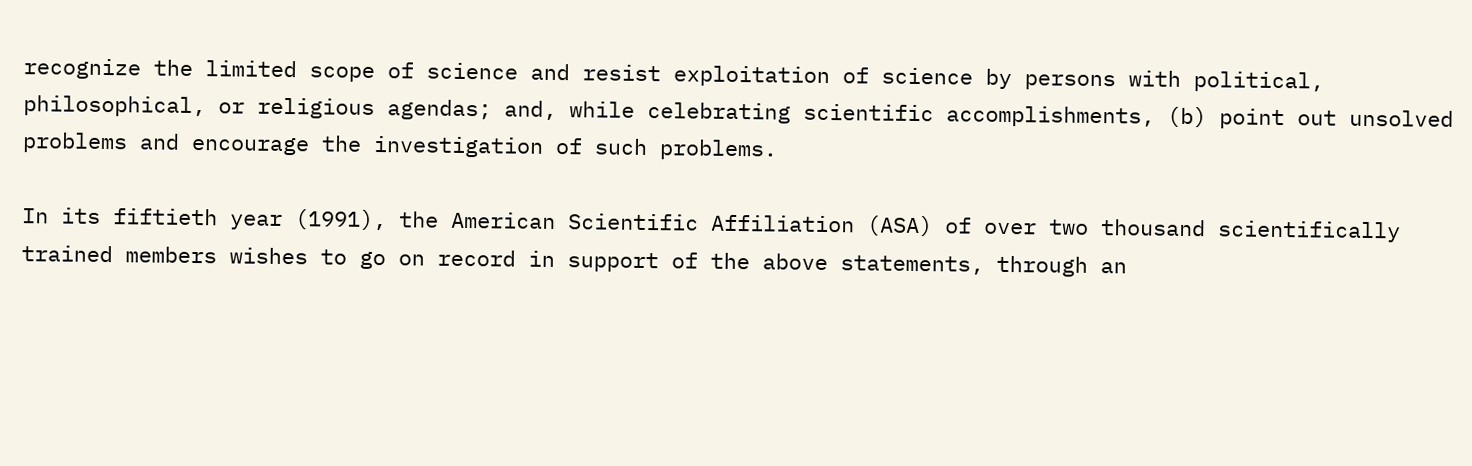recognize the limited scope of science and resist exploitation of science by persons with political, philosophical, or religious agendas; and, while celebrating scientific accomplishments, (b) point out unsolved problems and encourage the investigation of such problems.

In its fiftieth year (1991), the American Scientific Affiliation (ASA) of over two thousand scientifically trained members wishes to go on record in support of the above statements, through an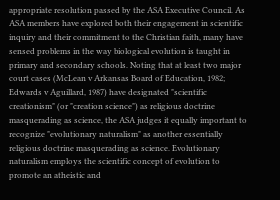appropriate resolution passed by the ASA Executive Council. As ASA members have explored both their engagement in scientific inquiry and their commitment to the Christian faith, many have sensed problems in the way biological evolution is taught in primary and secondary schools. Noting that at least two major court cases (McLean v Arkansas Board of Education, 1982; Edwards v Aguillard, 1987) have designated "scientific creationism" (or "creation science") as religious doctrine masquerading as science, the ASA judges it equally important to recognize "evolutionary naturalism" as another essentially religious doctrine masquerading as science. Evolutionary naturalism employs the scientific concept of evolution to promote an atheistic and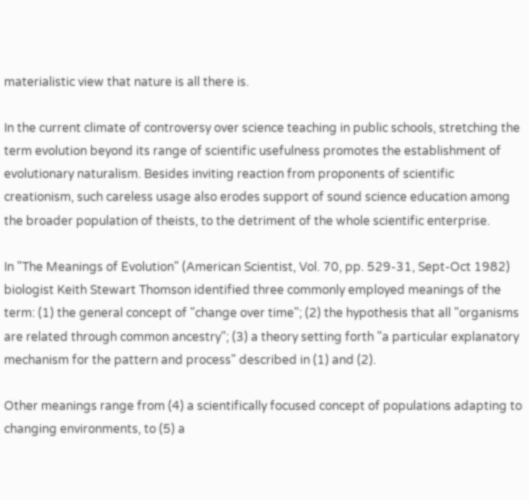materialistic view that nature is all there is.

In the current climate of controversy over science teaching in public schools, stretching the term evolution beyond its range of scientific usefulness promotes the establishment of evolutionary naturalism. Besides inviting reaction from proponents of scientific creationism, such careless usage also erodes support of sound science education among the broader population of theists, to the detriment of the whole scientific enterprise.

In "The Meanings of Evolution" (American Scientist, Vol. 70, pp. 529-31, Sept-Oct 1982) biologist Keith Stewart Thomson identified three commonly employed meanings of the term: (1) the general concept of "change over time"; (2) the hypothesis that all "organisms are related through common ancestry"; (3) a theory setting forth "a particular explanatory mechanism for the pattern and process" described in (1) and (2).

Other meanings range from (4) a scientifically focused concept of populations adapting to changing environments, to (5) a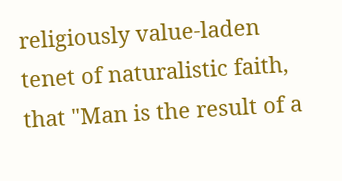religiously value-laden tenet of naturalistic faith, that "Man is the result of a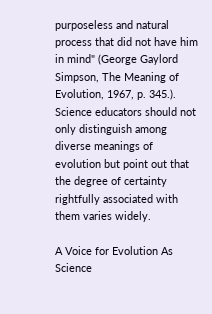purposeless and natural process that did not have him in mind" (George Gaylord Simpson, The Meaning of Evolution, 1967, p. 345.). Science educators should not only distinguish among diverse meanings of evolution but point out that the degree of certainty rightfully associated with them varies widely.

A Voice for Evolution As Science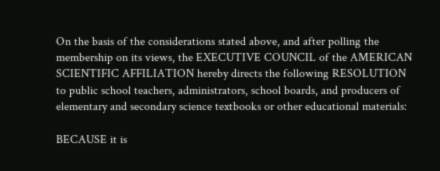On the basis of the considerations stated above, and after polling the membership on its views, the EXECUTIVE COUNCIL of the AMERICAN SCIENTIFIC AFFILIATION hereby directs the following RESOLUTION to public school teachers, administrators, school boards, and producers of elementary and secondary science textbooks or other educational materials:

BECAUSE it is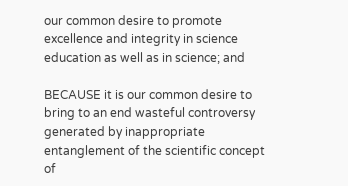our common desire to promote excellence and integrity in science education as well as in science; and

BECAUSE it is our common desire to bring to an end wasteful controversy generated by inappropriate entanglement of the scientific concept of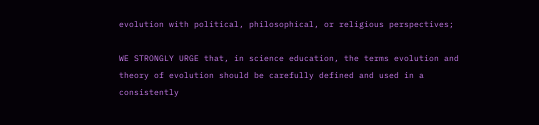evolution with political, philosophical, or religious perspectives;

WE STRONGLY URGE that, in science education, the terms evolution and theory of evolution should be carefully defined and used in a consistently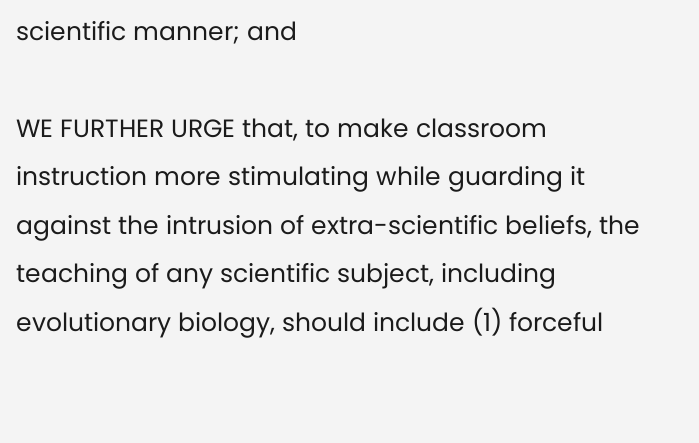scientific manner; and

WE FURTHER URGE that, to make classroom instruction more stimulating while guarding it against the intrusion of extra-scientific beliefs, the teaching of any scientific subject, including evolutionary biology, should include (1) forceful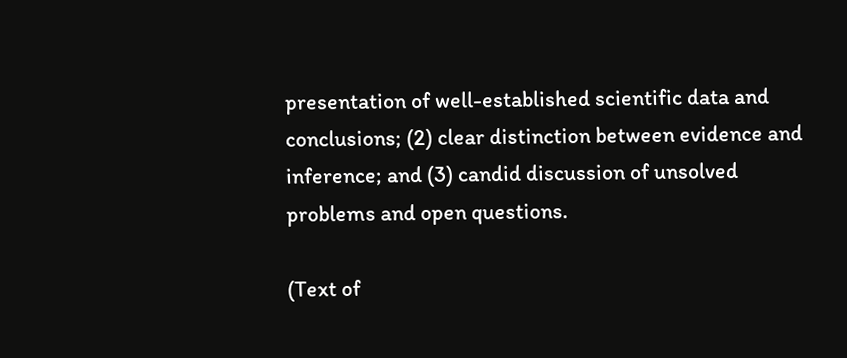presentation of well-established scientific data and conclusions; (2) clear distinction between evidence and inference; and (3) candid discussion of unsolved problems and open questions.

(Text of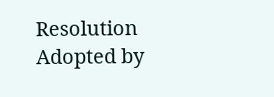Resolution Adopted by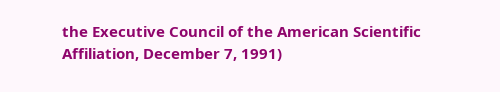the Executive Council of the American Scientific Affiliation, December 7, 1991)